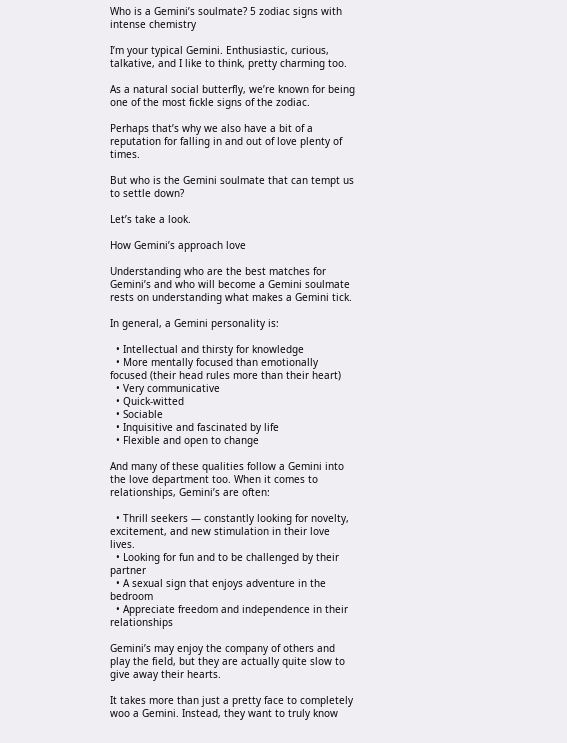Who is a Gemini’s soulmate? 5 zodiac signs with intense chemistry

I’m your typical Gemini. Enthusiastic, curious, talkative, and I like to think, pretty charming too.

As a natural social butterfly, we’re known for being one of the most fickle signs of the zodiac.

Perhaps that’s why we also have a bit of a reputation for falling in and out of love plenty of times.

But who is the Gemini soulmate that can tempt us to settle down?

Let’s take a look.

How Gemini’s approach love

Understanding who are the best matches for Gemini’s and who will become a Gemini soulmate rests on understanding what makes a Gemini tick.

In general, a Gemini personality is:

  • Intellectual and thirsty for knowledge
  • More mentally focused than emotionally focused (their head rules more than their heart)
  • Very communicative
  • Quick-witted
  • Sociable
  • Inquisitive and fascinated by life
  • Flexible and open to change

And many of these qualities follow a Gemini into the love department too. When it comes to relationships, Gemini’s are often:

  • Thrill seekers — constantly looking for novelty, excitement, and new stimulation in their love lives.
  • Looking for fun and to be challenged by their partner
  • A sexual sign that enjoys adventure in the bedroom
  • Appreciate freedom and independence in their relationships

Gemini’s may enjoy the company of others and play the field, but they are actually quite slow to give away their hearts.

It takes more than just a pretty face to completely woo a Gemini. Instead, they want to truly know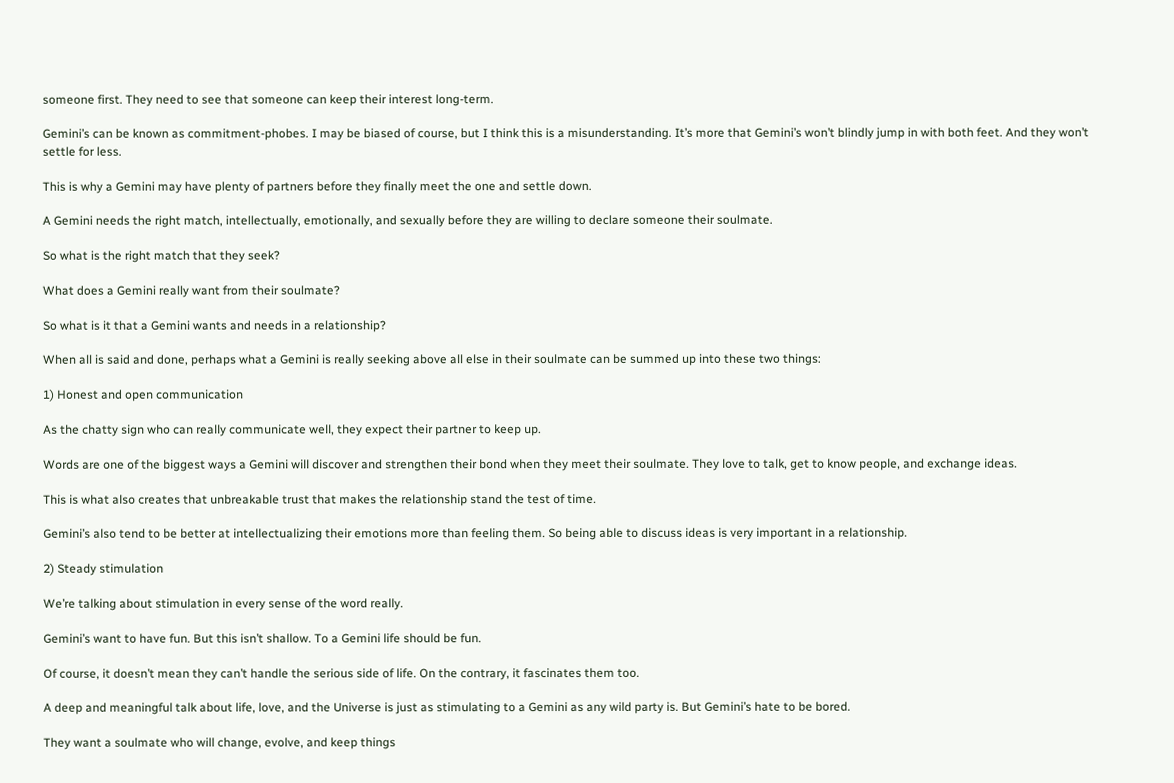someone first. They need to see that someone can keep their interest long-term.

Gemini’s can be known as commitment-phobes. I may be biased of course, but I think this is a misunderstanding. It’s more that Gemini’s won’t blindly jump in with both feet. And they won’t settle for less.

This is why a Gemini may have plenty of partners before they finally meet the one and settle down.

A Gemini needs the right match, intellectually, emotionally, and sexually before they are willing to declare someone their soulmate.

So what is the right match that they seek?

What does a Gemini really want from their soulmate?

So what is it that a Gemini wants and needs in a relationship?

When all is said and done, perhaps what a Gemini is really seeking above all else in their soulmate can be summed up into these two things:

1) Honest and open communication

As the chatty sign who can really communicate well, they expect their partner to keep up.

Words are one of the biggest ways a Gemini will discover and strengthen their bond when they meet their soulmate. They love to talk, get to know people, and exchange ideas.

This is what also creates that unbreakable trust that makes the relationship stand the test of time.

Gemini’s also tend to be better at intellectualizing their emotions more than feeling them. So being able to discuss ideas is very important in a relationship.

2) Steady stimulation

We’re talking about stimulation in every sense of the word really.

Gemini’s want to have fun. But this isn’t shallow. To a Gemini life should be fun.

Of course, it doesn’t mean they can’t handle the serious side of life. On the contrary, it fascinates them too.

A deep and meaningful talk about life, love, and the Universe is just as stimulating to a Gemini as any wild party is. But Gemini’s hate to be bored.

They want a soulmate who will change, evolve, and keep things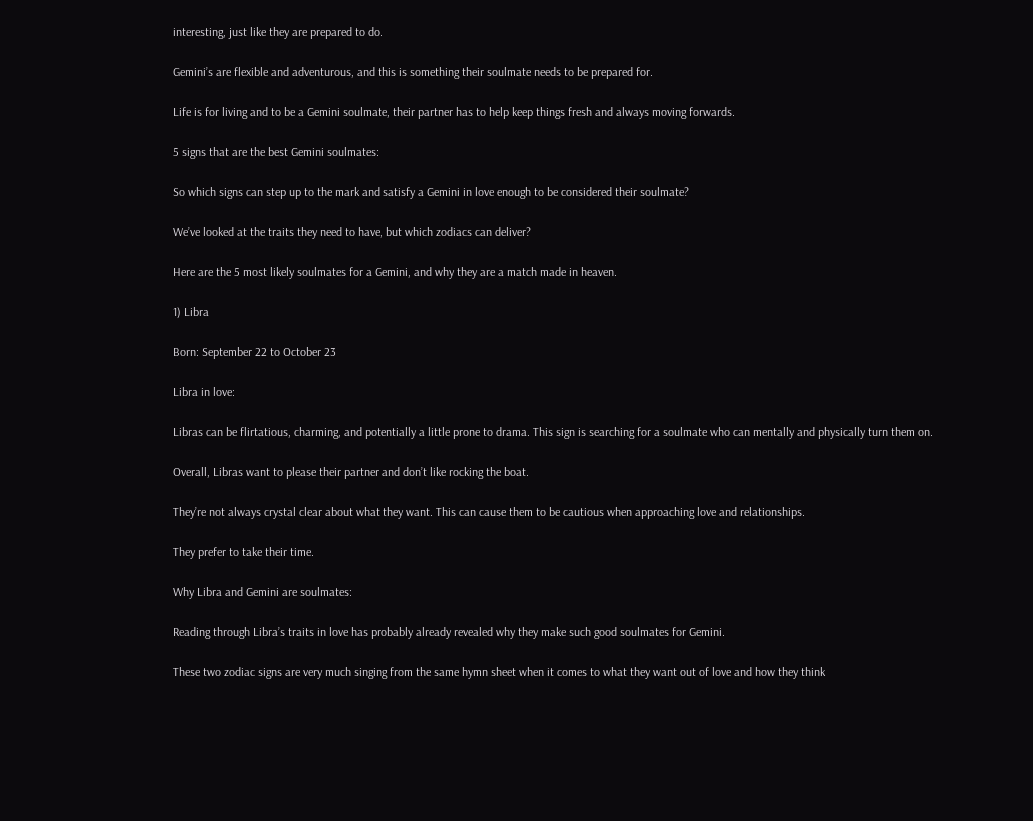interesting, just like they are prepared to do.

Gemini’s are flexible and adventurous, and this is something their soulmate needs to be prepared for.

Life is for living and to be a Gemini soulmate, their partner has to help keep things fresh and always moving forwards.

5 signs that are the best Gemini soulmates:

So which signs can step up to the mark and satisfy a Gemini in love enough to be considered their soulmate?

We’ve looked at the traits they need to have, but which zodiacs can deliver?

Here are the 5 most likely soulmates for a Gemini, and why they are a match made in heaven.

1) Libra

Born: September 22 to October 23

Libra in love:

Libras can be flirtatious, charming, and potentially a little prone to drama. This sign is searching for a soulmate who can mentally and physically turn them on.

Overall, Libras want to please their partner and don’t like rocking the boat.

They’re not always crystal clear about what they want. This can cause them to be cautious when approaching love and relationships.

They prefer to take their time.

Why Libra and Gemini are soulmates:

Reading through Libra’s traits in love has probably already revealed why they make such good soulmates for Gemini.

These two zodiac signs are very much singing from the same hymn sheet when it comes to what they want out of love and how they think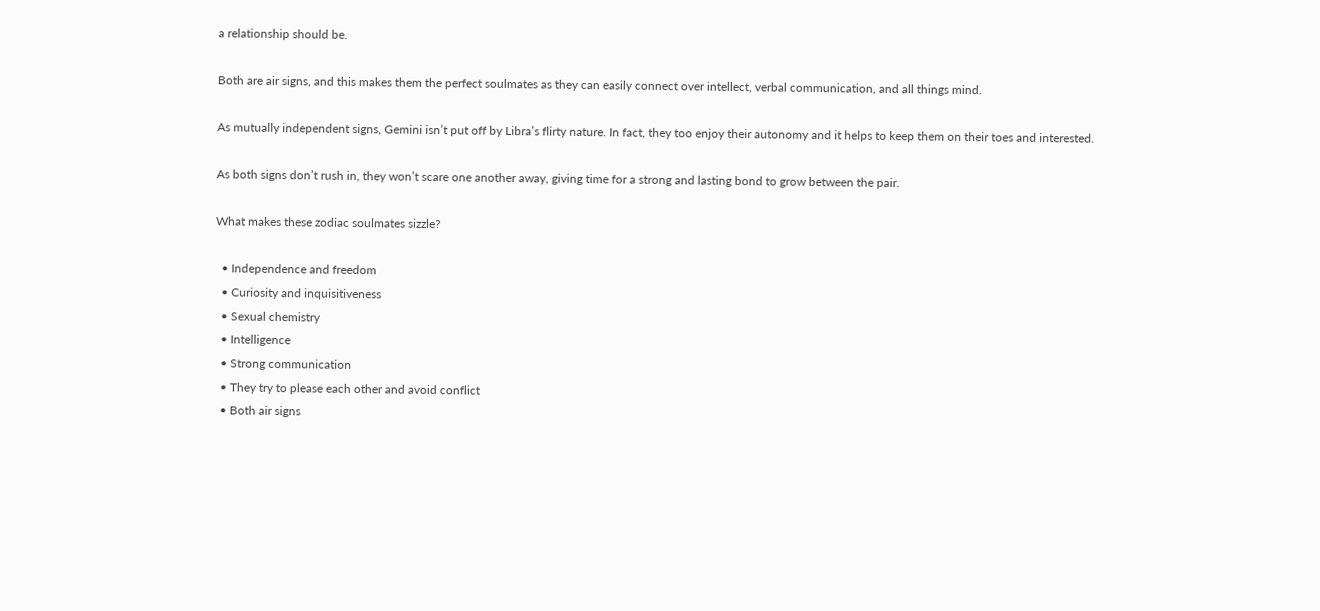a relationship should be.

Both are air signs, and this makes them the perfect soulmates as they can easily connect over intellect, verbal communication, and all things mind.

As mutually independent signs, Gemini isn’t put off by Libra’s flirty nature. In fact, they too enjoy their autonomy and it helps to keep them on their toes and interested.

As both signs don’t rush in, they won’t scare one another away, giving time for a strong and lasting bond to grow between the pair.

What makes these zodiac soulmates sizzle?

  • Independence and freedom
  • Curiosity and inquisitiveness
  • Sexual chemistry
  • Intelligence
  • Strong communication
  • They try to please each other and avoid conflict
  • Both air signs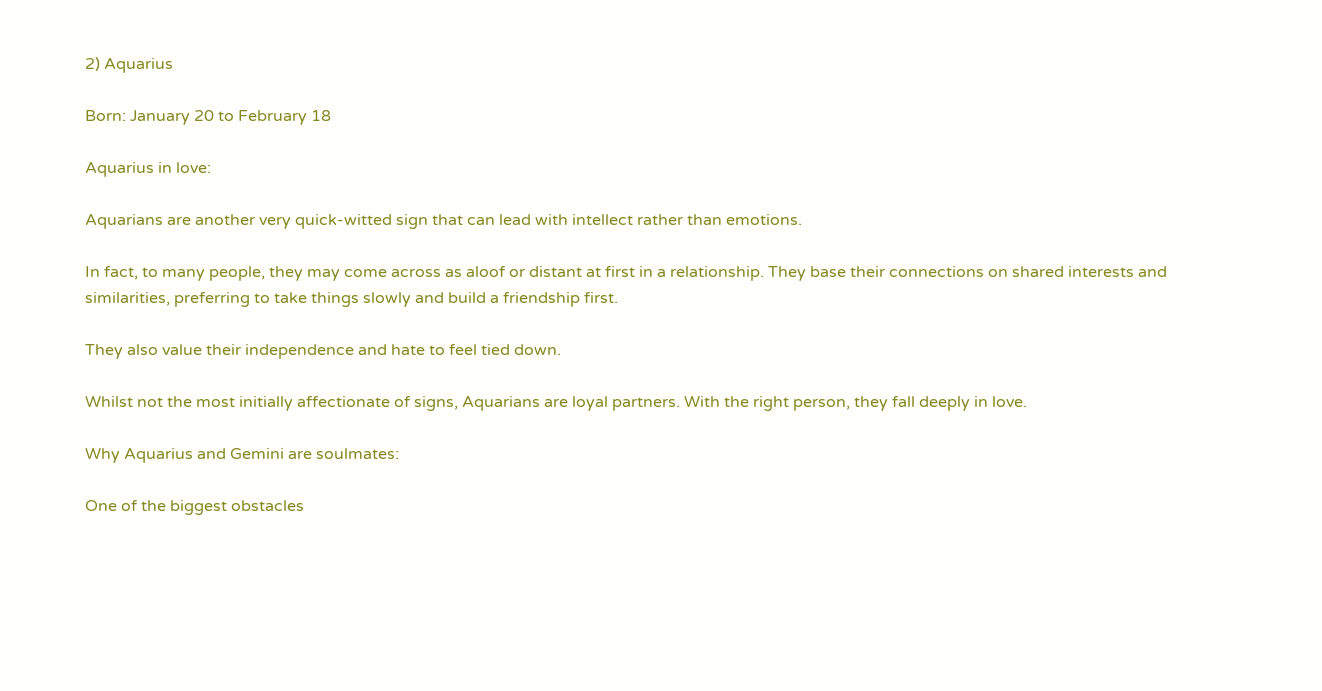2) Aquarius

Born: January 20 to February 18

Aquarius in love:

Aquarians are another very quick-witted sign that can lead with intellect rather than emotions.

In fact, to many people, they may come across as aloof or distant at first in a relationship. They base their connections on shared interests and similarities, preferring to take things slowly and build a friendship first.

They also value their independence and hate to feel tied down.

Whilst not the most initially affectionate of signs, Aquarians are loyal partners. With the right person, they fall deeply in love.

Why Aquarius and Gemini are soulmates:

One of the biggest obstacles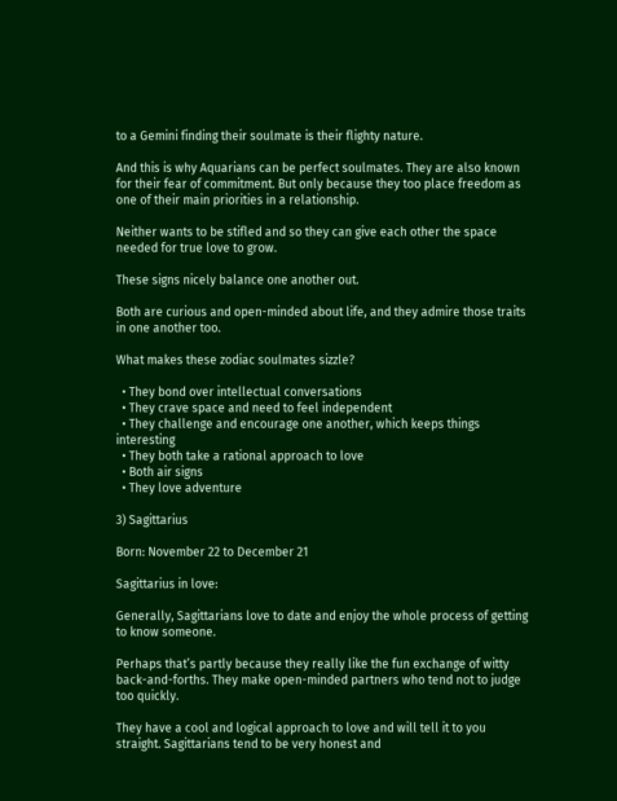to a Gemini finding their soulmate is their flighty nature.

And this is why Aquarians can be perfect soulmates. They are also known for their fear of commitment. But only because they too place freedom as one of their main priorities in a relationship.

Neither wants to be stifled and so they can give each other the space needed for true love to grow.

These signs nicely balance one another out.

Both are curious and open-minded about life, and they admire those traits in one another too.

What makes these zodiac soulmates sizzle?

  • They bond over intellectual conversations
  • They crave space and need to feel independent
  • They challenge and encourage one another, which keeps things interesting
  • They both take a rational approach to love
  • Both air signs
  • They love adventure

3) Sagittarius

Born: November 22 to December 21

Sagittarius in love:

Generally, Sagittarians love to date and enjoy the whole process of getting to know someone.

Perhaps that’s partly because they really like the fun exchange of witty back-and-forths. They make open-minded partners who tend not to judge too quickly.

They have a cool and logical approach to love and will tell it to you straight. Sagittarians tend to be very honest and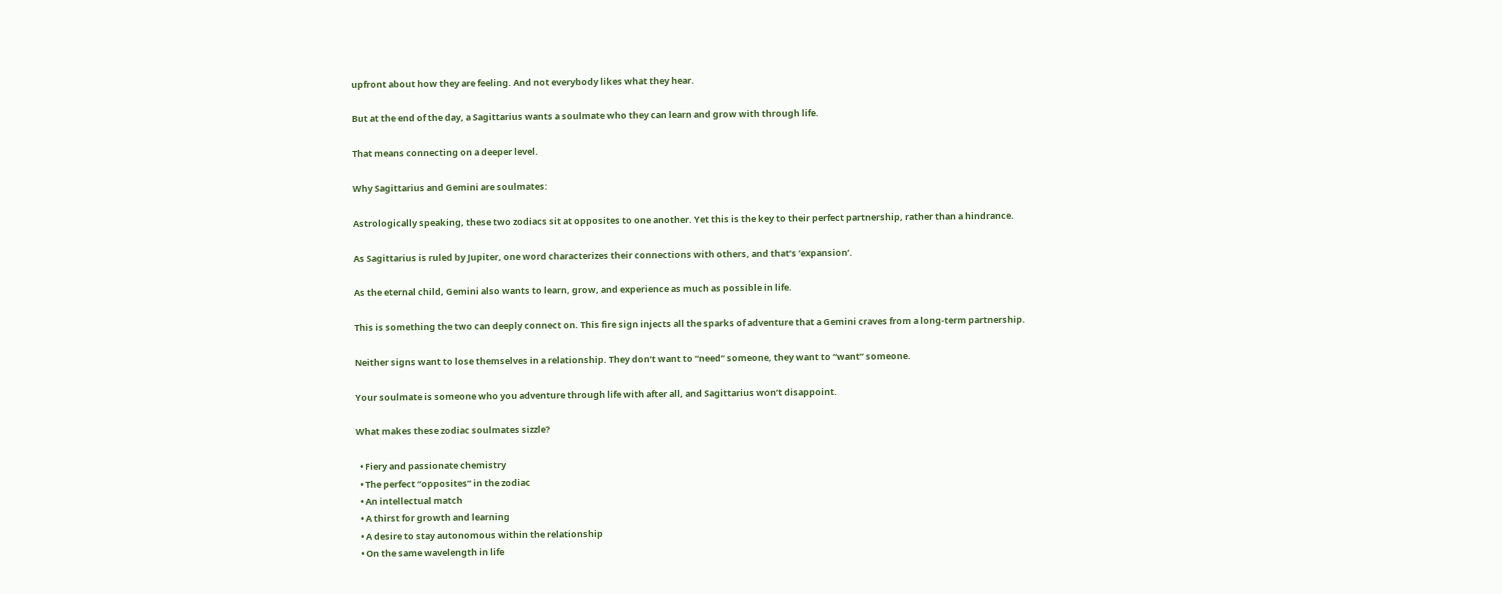upfront about how they are feeling. And not everybody likes what they hear.

But at the end of the day, a Sagittarius wants a soulmate who they can learn and grow with through life.

That means connecting on a deeper level.

Why Sagittarius and Gemini are soulmates:

Astrologically speaking, these two zodiacs sit at opposites to one another. Yet this is the key to their perfect partnership, rather than a hindrance.

As Sagittarius is ruled by Jupiter, one word characterizes their connections with others, and that’s ‘expansion’.

As the eternal child, Gemini also wants to learn, grow, and experience as much as possible in life.

This is something the two can deeply connect on. This fire sign injects all the sparks of adventure that a Gemini craves from a long-term partnership.

Neither signs want to lose themselves in a relationship. They don’t want to “need” someone, they want to “want” someone.

Your soulmate is someone who you adventure through life with after all, and Sagittarius won’t disappoint.

What makes these zodiac soulmates sizzle?

  • Fiery and passionate chemistry
  • The perfect “opposites” in the zodiac
  • An intellectual match
  • A thirst for growth and learning
  • A desire to stay autonomous within the relationship
  • On the same wavelength in life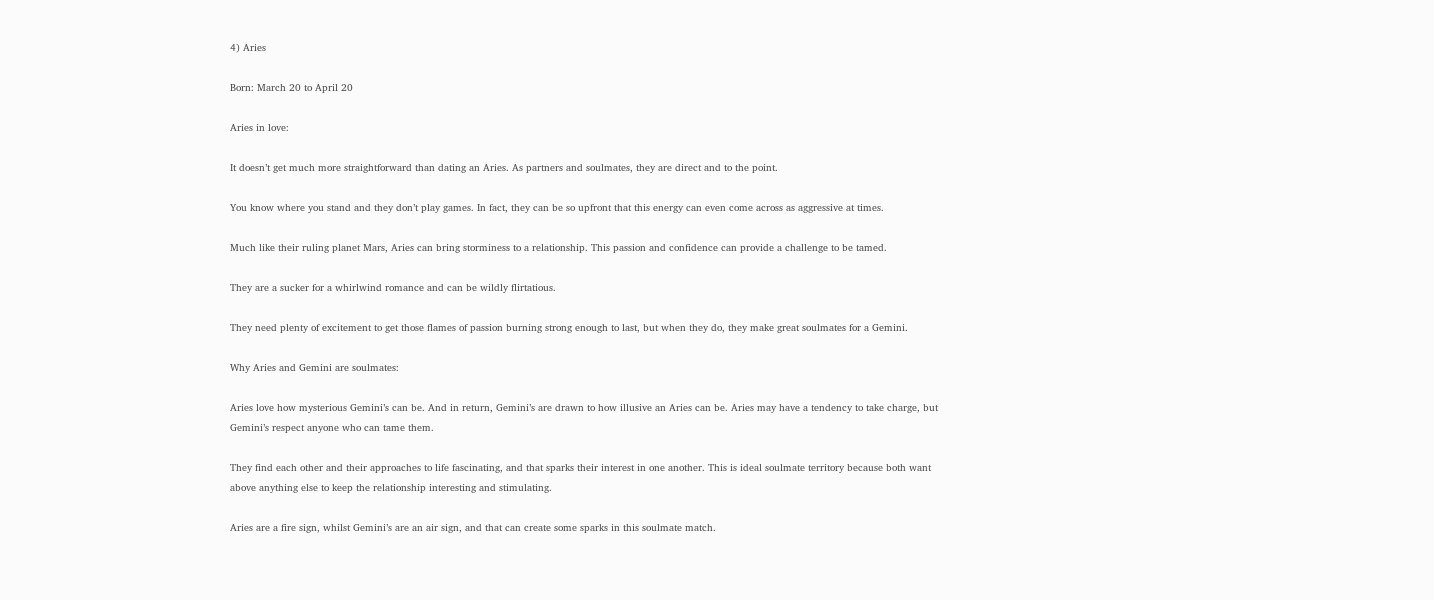4) Aries

Born: March 20 to April 20

Aries in love:

It doesn’t get much more straightforward than dating an Aries. As partners and soulmates, they are direct and to the point.

You know where you stand and they don’t play games. In fact, they can be so upfront that this energy can even come across as aggressive at times.

Much like their ruling planet Mars, Aries can bring storminess to a relationship. This passion and confidence can provide a challenge to be tamed.

They are a sucker for a whirlwind romance and can be wildly flirtatious.

They need plenty of excitement to get those flames of passion burning strong enough to last, but when they do, they make great soulmates for a Gemini.

Why Aries and Gemini are soulmates:

Aries love how mysterious Gemini’s can be. And in return, Gemini’s are drawn to how illusive an Aries can be. Aries may have a tendency to take charge, but Gemini’s respect anyone who can tame them.

They find each other and their approaches to life fascinating, and that sparks their interest in one another. This is ideal soulmate territory because both want above anything else to keep the relationship interesting and stimulating.

Aries are a fire sign, whilst Gemini’s are an air sign, and that can create some sparks in this soulmate match.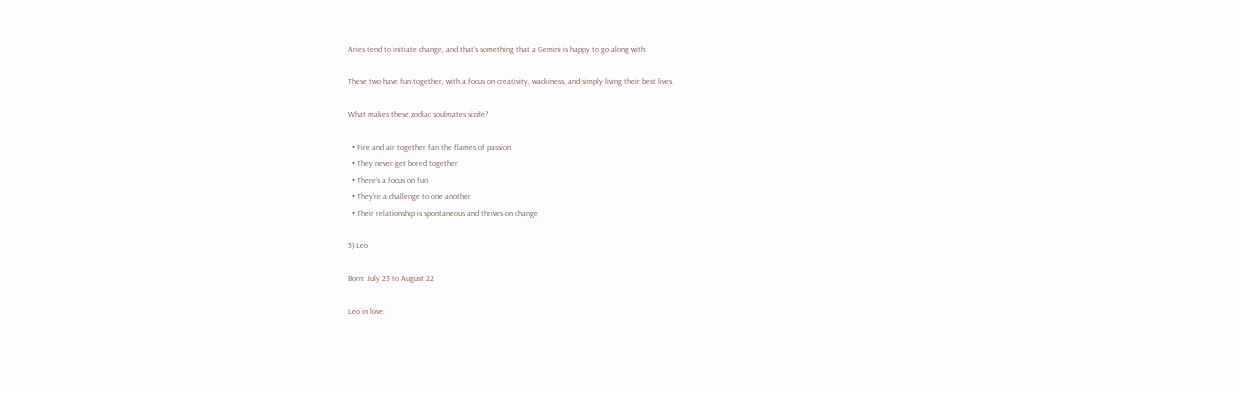Aries tend to initiate change, and that’s something that a Gemini is happy to go along with.

These two have fun together, with a focus on creativity, wackiness, and simply living their best lives.

What makes these zodiac soulmates sizzle?

  • Fire and air together fan the flames of passion
  • They never get bored together
  • There’s a focus on fun
  • They’re a challenge to one another
  • Their relationship is spontaneous and thrives on change

5) Leo

Born: July 23 to August 22

Leo in love: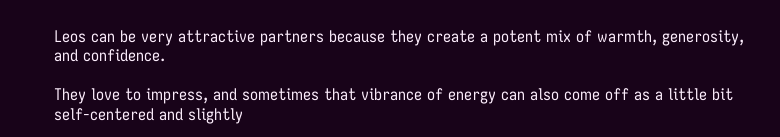Leos can be very attractive partners because they create a potent mix of warmth, generosity, and confidence.

They love to impress, and sometimes that vibrance of energy can also come off as a little bit self-centered and slightly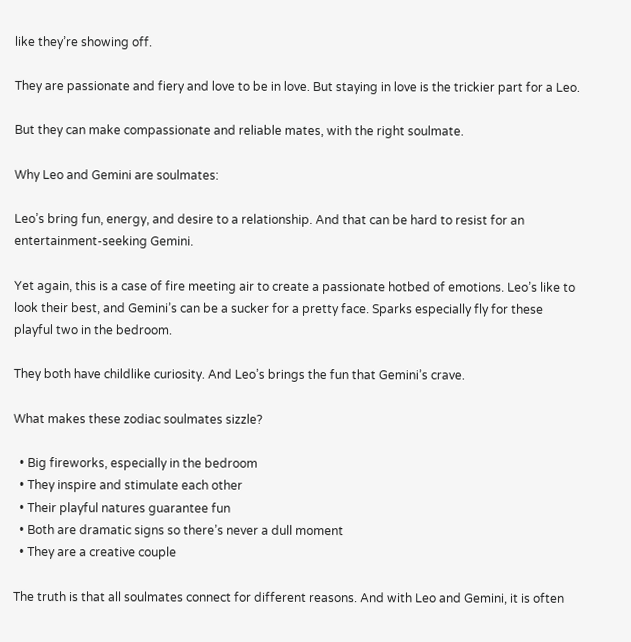like they’re showing off.

They are passionate and fiery and love to be in love. But staying in love is the trickier part for a Leo.

But they can make compassionate and reliable mates, with the right soulmate.

Why Leo and Gemini are soulmates:

Leo’s bring fun, energy, and desire to a relationship. And that can be hard to resist for an entertainment-seeking Gemini.

Yet again, this is a case of fire meeting air to create a passionate hotbed of emotions. Leo’s like to look their best, and Gemini’s can be a sucker for a pretty face. Sparks especially fly for these playful two in the bedroom.

They both have childlike curiosity. And Leo’s brings the fun that Gemini’s crave.

What makes these zodiac soulmates sizzle?

  • Big fireworks, especially in the bedroom
  • They inspire and stimulate each other
  • Their playful natures guarantee fun
  • Both are dramatic signs so there’s never a dull moment
  • They are a creative couple

The truth is that all soulmates connect for different reasons. And with Leo and Gemini, it is often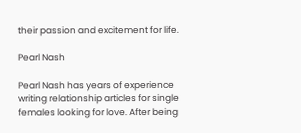their passion and excitement for life.

Pearl Nash

Pearl Nash has years of experience writing relationship articles for single females looking for love. After being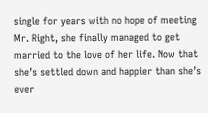single for years with no hope of meeting Mr. Right, she finally managed to get married to the love of her life. Now that she’s settled down and happier than she’s ever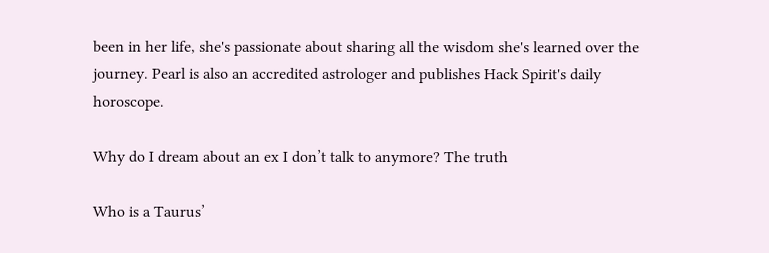been in her life, she's passionate about sharing all the wisdom she's learned over the journey. Pearl is also an accredited astrologer and publishes Hack Spirit's daily horoscope.

Why do I dream about an ex I don’t talk to anymore? The truth

Who is a Taurus’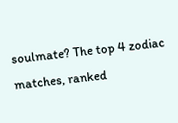soulmate? The top 4 zodiac matches, ranked